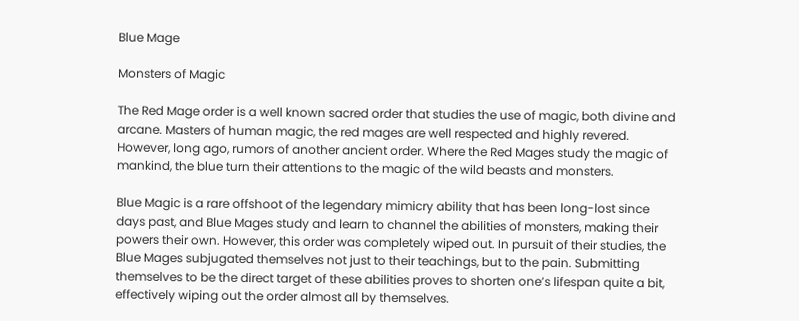Blue Mage

Monsters of Magic

The Red Mage order is a well known sacred order that studies the use of magic, both divine and arcane. Masters of human magic, the red mages are well respected and highly revered. However, long ago, rumors of another ancient order. Where the Red Mages study the magic of mankind, the blue turn their attentions to the magic of the wild beasts and monsters.

Blue Magic is a rare offshoot of the legendary mimicry ability that has been long-lost since days past, and Blue Mages study and learn to channel the abilities of monsters, making their powers their own. However, this order was completely wiped out. In pursuit of their studies, the Blue Mages subjugated themselves not just to their teachings, but to the pain. Submitting themselves to be the direct target of these abilities proves to shorten one’s lifespan quite a bit, effectively wiping out the order almost all by themselves.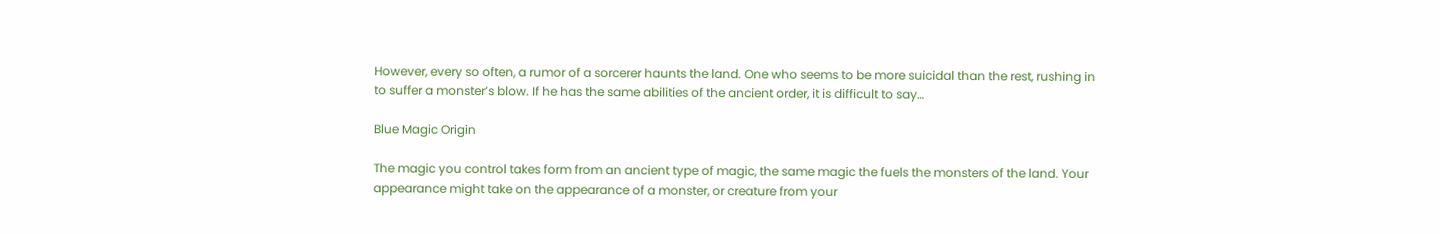However, every so often, a rumor of a sorcerer haunts the land. One who seems to be more suicidal than the rest, rushing in to suffer a monster’s blow. If he has the same abilities of the ancient order, it is difficult to say…

Blue Magic Origin

The magic you control takes form from an ancient type of magic, the same magic the fuels the monsters of the land. Your appearance might take on the appearance of a monster, or creature from your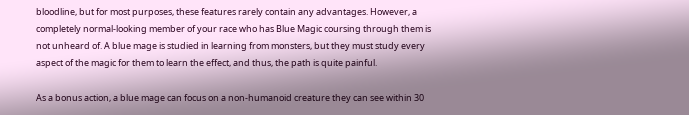bloodline, but for most purposes, these features rarely contain any advantages. However, a completely normal-looking member of your race who has Blue Magic coursing through them is not unheard of. A blue mage is studied in learning from monsters, but they must study every aspect of the magic for them to learn the effect, and thus, the path is quite painful.

As a bonus action, a blue mage can focus on a non-humanoid creature they can see within 30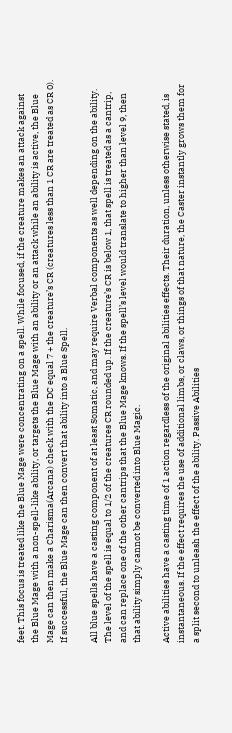feet. This focus is treated like the Blue Mage were concentrating on a spell. While focused, if the creature makes an attack against the Blue Mage with a non-spell-like ability, or targets the Blue Mage with an ability or an attack while an ability is active, the Blue Mage can then make a Charisma(Arcana) check with the DC equal 7 + the creature’s CR (creatures less than 1 CR are treated as CR 0). If successful, the Blue Mage can then convert that ability into a Blue Spell.

All blue spells have a casting component of at least Somatic, and may require Verbal components as well depending on the ability. The level of the spell is equal to 1/2 of the creatures CR rounded up. If the creature’s CR is below 1, that spell is treated as a cantrip, and can replace one of the other cantrips that the Blue Mage knows. If the spell’s level would translate to higher than level 9, then that ability simply cannot be converted into Blue Magic.

Active abilities have a casting time of 1 action regardless of the original abilities effects. Their duration, unless otherwise stated, is instantaneous. If the effect requires the use of additional limbs, or claws, or things of that nature, the Caster instantly grows them for a split second to unleash the effect of the ability. Passive Abilities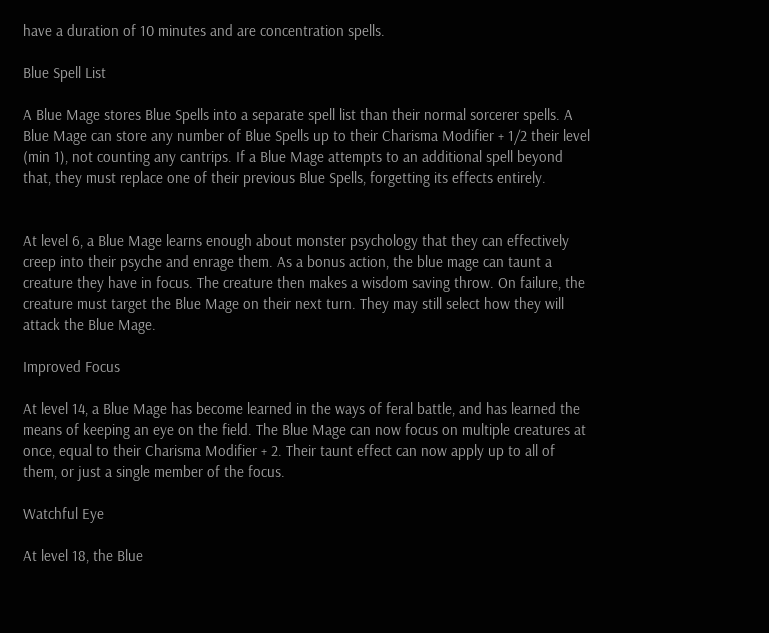have a duration of 10 minutes and are concentration spells.

Blue Spell List

A Blue Mage stores Blue Spells into a separate spell list than their normal sorcerer spells. A Blue Mage can store any number of Blue Spells up to their Charisma Modifier + 1/2 their level (min 1), not counting any cantrips. If a Blue Mage attempts to an additional spell beyond that, they must replace one of their previous Blue Spells, forgetting its effects entirely.


At level 6, a Blue Mage learns enough about monster psychology that they can effectively creep into their psyche and enrage them. As a bonus action, the blue mage can taunt a creature they have in focus. The creature then makes a wisdom saving throw. On failure, the creature must target the Blue Mage on their next turn. They may still select how they will attack the Blue Mage.

Improved Focus

At level 14, a Blue Mage has become learned in the ways of feral battle, and has learned the means of keeping an eye on the field. The Blue Mage can now focus on multiple creatures at once, equal to their Charisma Modifier + 2. Their taunt effect can now apply up to all of them, or just a single member of the focus.

Watchful Eye

At level 18, the Blue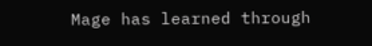Mage has learned through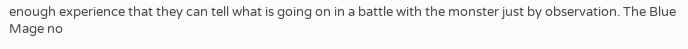enough experience that they can tell what is going on in a battle with the monster just by observation. The Blue Mage no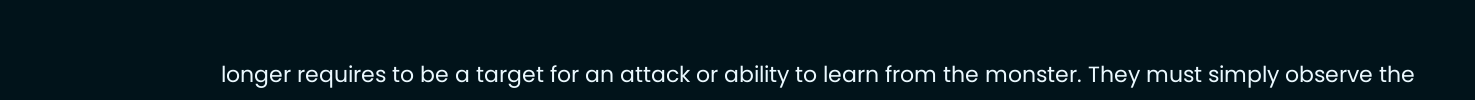longer requires to be a target for an attack or ability to learn from the monster. They must simply observe the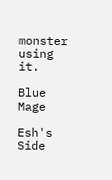monster using it.

Blue Mage

Esh's Side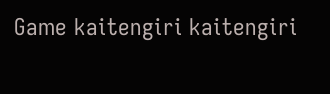Game kaitengiri kaitengiri